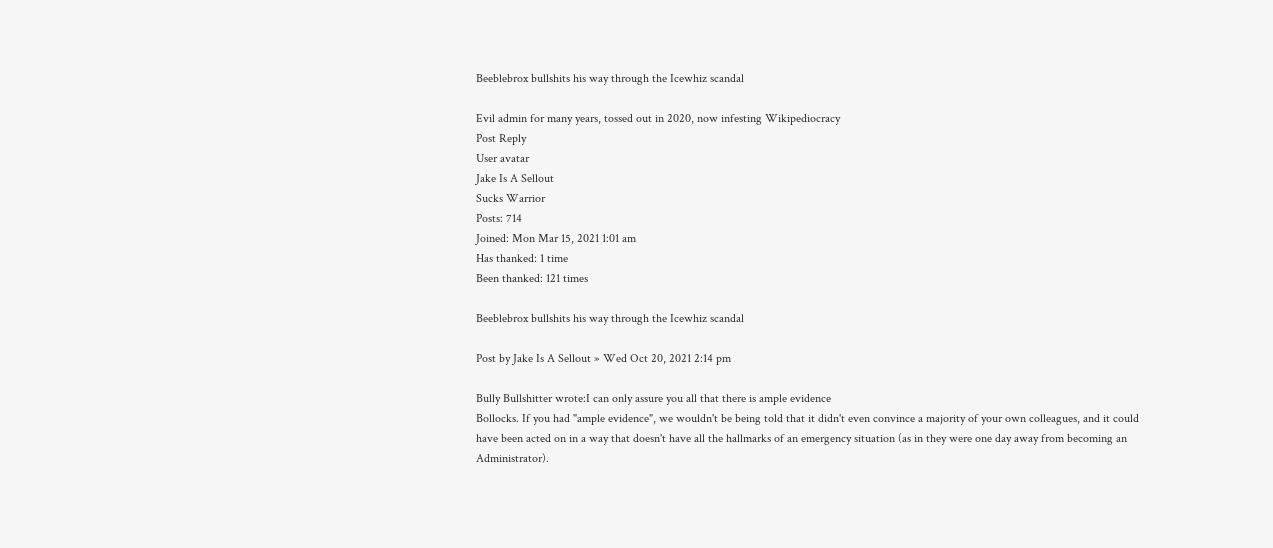Beeblebrox bullshits his way through the Icewhiz scandal

Evil admin for many years, tossed out in 2020, now infesting Wikipediocracy
Post Reply
User avatar
Jake Is A Sellout
Sucks Warrior
Posts: 714
Joined: Mon Mar 15, 2021 1:01 am
Has thanked: 1 time
Been thanked: 121 times

Beeblebrox bullshits his way through the Icewhiz scandal

Post by Jake Is A Sellout » Wed Oct 20, 2021 2:14 pm

Bully Bullshitter wrote:I can only assure you all that there is ample evidence
Bollocks. If you had "ample evidence", we wouldn't be being told that it didn't even convince a majority of your own colleagues, and it could have been acted on in a way that doesn't have all the hallmarks of an emergency situation (as in they were one day away from becoming an Administrator).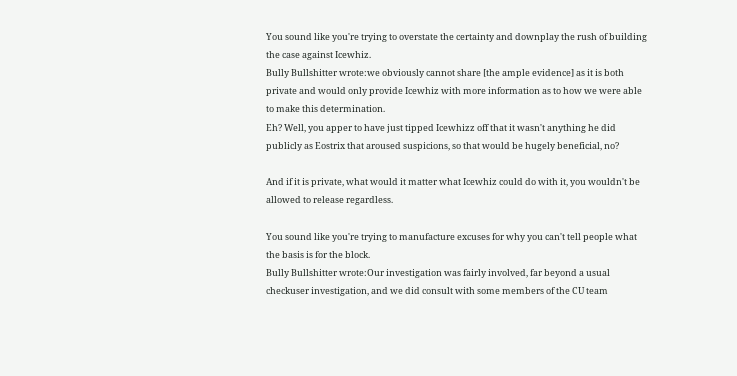You sound like you're trying to overstate the certainty and downplay the rush of building the case against Icewhiz.
Bully Bullshitter wrote:we obviously cannot share [the ample evidence] as it is both private and would only provide Icewhiz with more information as to how we were able to make this determination.
Eh? Well, you apper to have just tipped Icewhizz off that it wasn't anything he did publicly as Eostrix that aroused suspicions, so that would be hugely beneficial, no?

And if it is private, what would it matter what Icewhiz could do with it, you wouldn't be allowed to release regardless.

You sound like you're trying to manufacture excuses for why you can't tell people what the basis is for the block.
Bully Bullshitter wrote:Our investigation was fairly involved, far beyond a usual checkuser investigation, and we did consult with some members of the CU team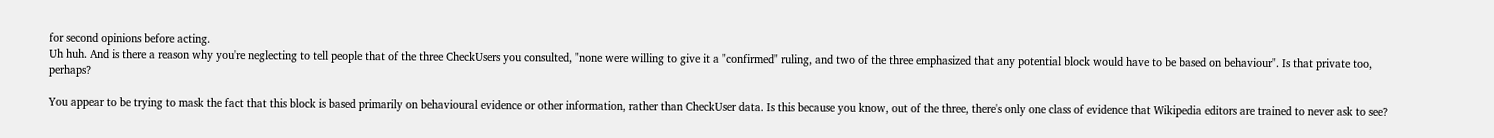for second opinions before acting.
Uh huh. And is there a reason why you're neglecting to tell people that of the three CheckUsers you consulted, "none were willing to give it a "confirmed" ruling, and two of the three emphasized that any potential block would have to be based on behaviour". Is that private too, perhaps?

You appear to be trying to mask the fact that this block is based primarily on behavioural evidence or other information, rather than CheckUser data. Is this because you know, out of the three, there's only one class of evidence that Wikipedia editors are trained to never ask to see?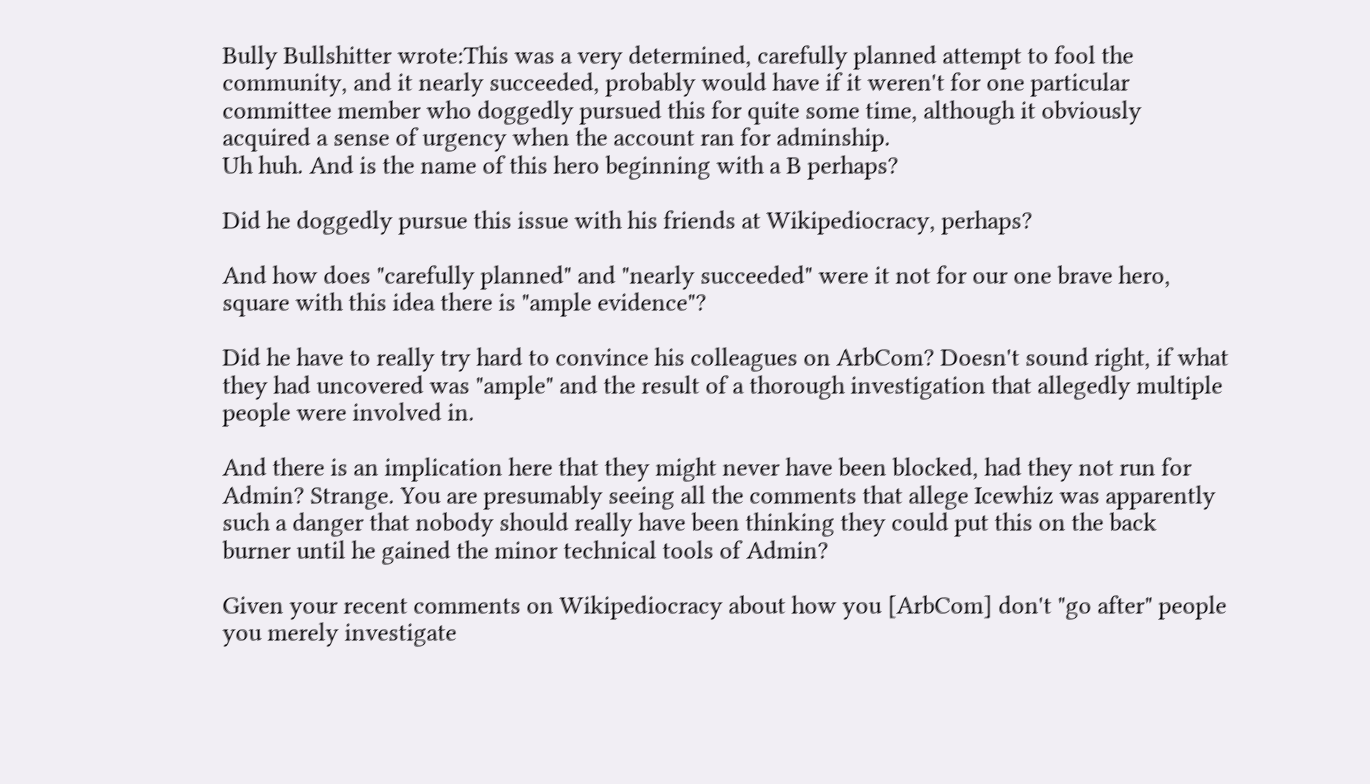Bully Bullshitter wrote:This was a very determined, carefully planned attempt to fool the community, and it nearly succeeded, probably would have if it weren't for one particular committee member who doggedly pursued this for quite some time, although it obviously acquired a sense of urgency when the account ran for adminship.
Uh huh. And is the name of this hero beginning with a B perhaps?

Did he doggedly pursue this issue with his friends at Wikipediocracy, perhaps?

And how does "carefully planned" and "nearly succeeded" were it not for our one brave hero, square with this idea there is "ample evidence"?

Did he have to really try hard to convince his colleagues on ArbCom? Doesn't sound right, if what they had uncovered was "ample" and the result of a thorough investigation that allegedly multiple people were involved in.

And there is an implication here that they might never have been blocked, had they not run for Admin? Strange. You are presumably seeing all the comments that allege Icewhiz was apparently such a danger that nobody should really have been thinking they could put this on the back burner until he gained the minor technical tools of Admin?

Given your recent comments on Wikipediocracy about how you [ArbCom] don't "go after" people you merely investigate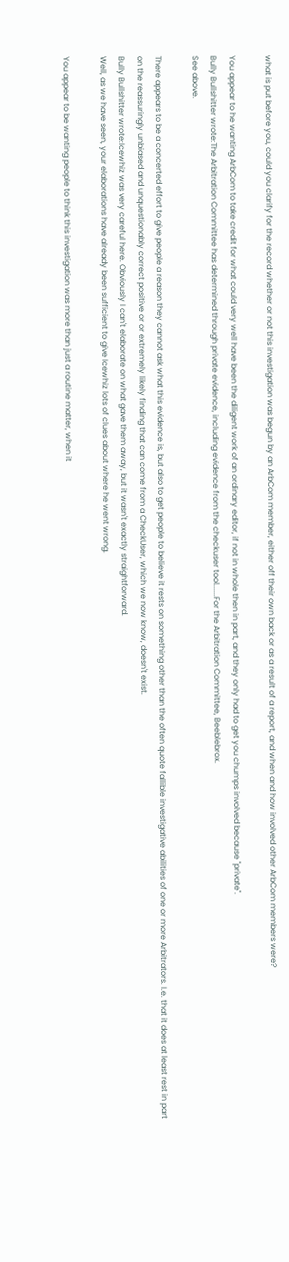what is put before you, could you clarify for the record whether or not this investigation was begun by an ArbCom member, either off their own back or as a result of a report, and when and how involved other ArbCom members were?

You appear to he wanting ArbCom to take credit for what could very well have been the diligent work of an ordinary editor, if not in whole then in part, and they only had to get you chumps involved because "private".
Bully Bullshitter wrote:The Arbitration Committee has determined through private evidence, including evidence from the checkuser tool......For the Arbitration Committee, Beeblebrox.
See above.

There appears to be a concerted effort to give people a reason they cannot ask what this evidence is, but also to get people to believe it rests on something other than the often quote fallible investigative abilities of one or more Arbitrators. I.e. that it does at least rest in part on the reassuringly unbiased and unquestionably correct positive or or extremely likely finding that can come from a CheckUser, which we now know, doesn't exist.
Bully Bullshitter wrote:Icewhiz was very careful here. Obviously I can't elaborate on what gave them away, but it wasn't exactly straightforward.
Well, as we have seen, your elaborations have already been sufficient to give Icewhiz lots of clues about where he went wrong.

You appear to be wanting people to think this investigation was more than just a routine matter, when it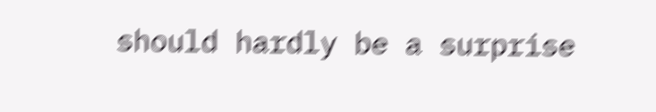should hardly be a surprise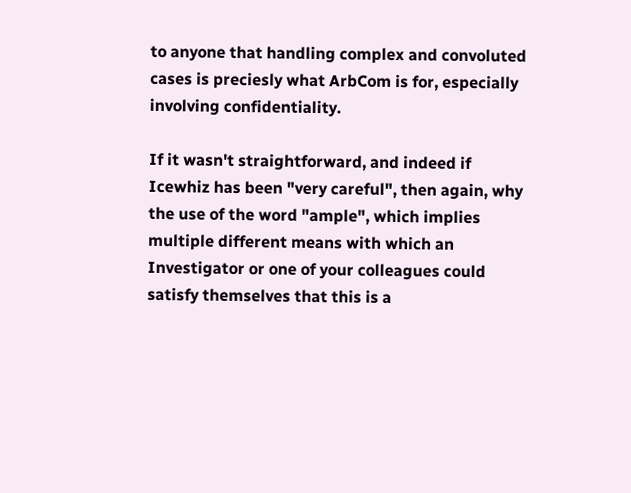to anyone that handling complex and convoluted cases is preciesly what ArbCom is for, especially involving confidentiality.

If it wasn't straightforward, and indeed if Icewhiz has been "very careful", then again, why the use of the word "ample", which implies multiple different means with which an Investigator or one of your colleagues could satisfy themselves that this is a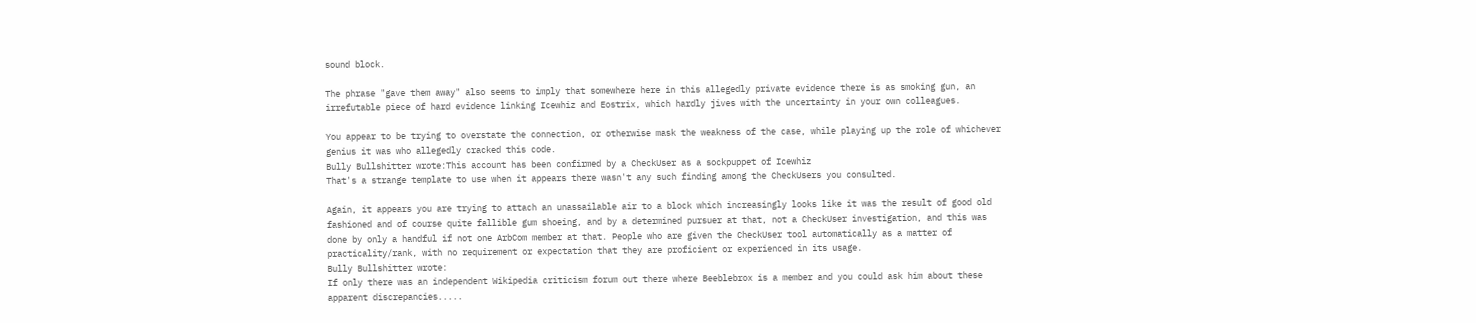sound block.

The phrase "gave them away" also seems to imply that somewhere here in this allegedly private evidence there is as smoking gun, an irrefutable piece of hard evidence linking Icewhiz and Eostrix, which hardly jives with the uncertainty in your own colleagues.

You appear to be trying to overstate the connection, or otherwise mask the weakness of the case, while playing up the role of whichever genius it was who allegedly cracked this code.
Bully Bullshitter wrote:This account has been confirmed by a CheckUser as a sockpuppet of Icewhiz
That's a strange template to use when it appears there wasn't any such finding among the CheckUsers you consulted.

Again, it appears you are trying to attach an unassailable air to a block which increasingly looks like it was the result of good old fashioned and of course quite fallible gum shoeing, and by a determined pursuer at that, not a CheckUser investigation, and this was done by only a handful if not one ArbCom member at that. People who are given the CheckUser tool automatically as a matter of practicality/rank, with no requirement or expectation that they are proficient or experienced in its usage.
Bully Bullshitter wrote:
If only there was an independent Wikipedia criticism forum out there where Beeblebrox is a member and you could ask him about these apparent discrepancies.....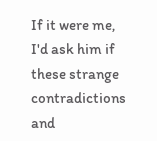If it were me, I'd ask him if these strange contradictions and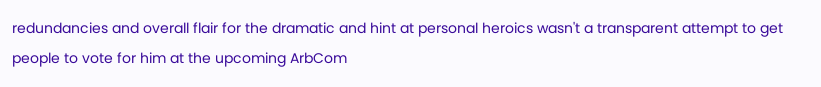redundancies and overall flair for the dramatic and hint at personal heroics wasn't a transparent attempt to get people to vote for him at the upcoming ArbCom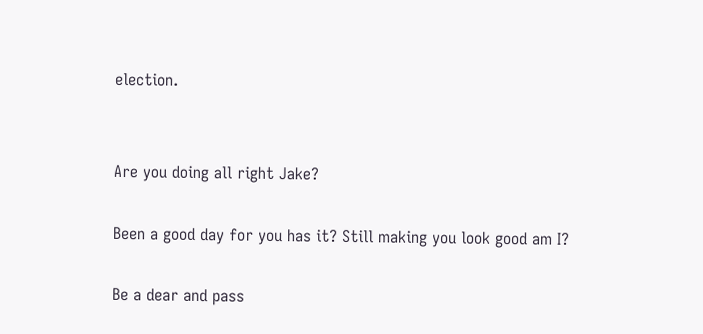election.


Are you doing all right Jake?

Been a good day for you has it? Still making you look good am I?

Be a dear and pass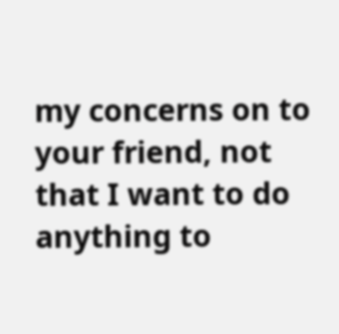my concerns on to your friend, not that I want to do anything to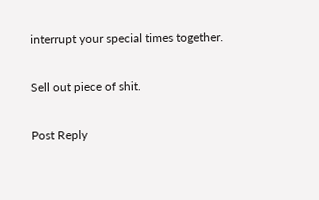interrupt your special times together.

Sell out piece of shit.

Post Reply